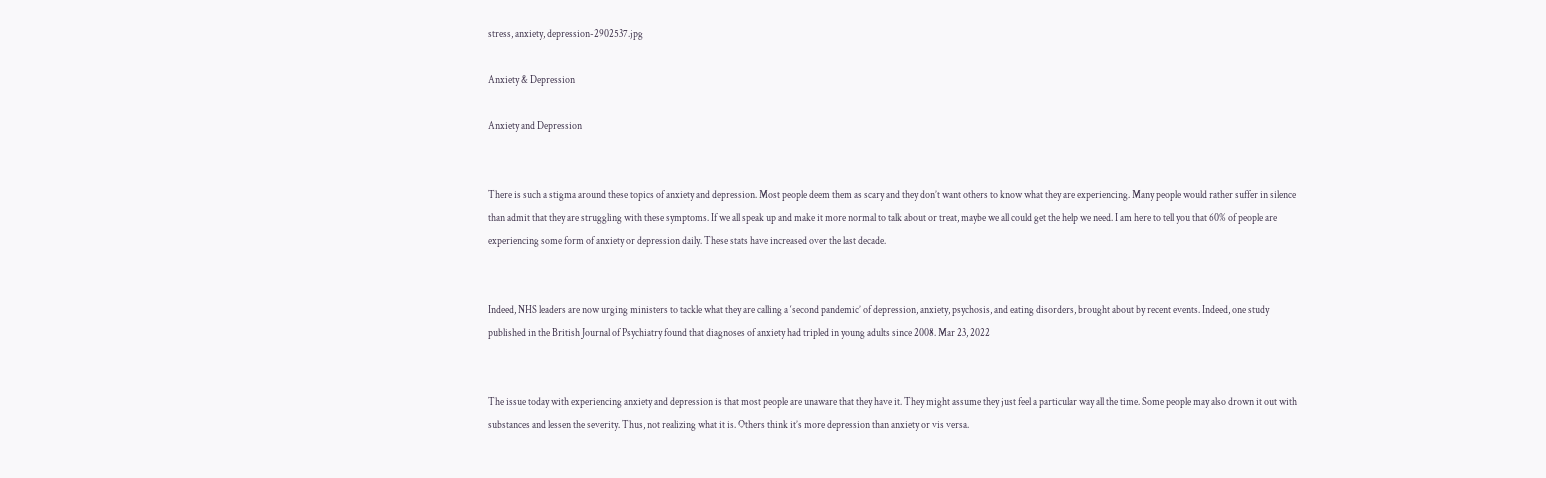stress, anxiety, depression-2902537.jpg

Anxiety & Depression

Anxiety and Depression


There is such a stigma around these topics of anxiety and depression. Most people deem them as scary and they don’t want others to know what they are experiencing. Many people would rather suffer in silence than admit that they are struggling with these symptoms. If we all speak up and make it more normal to talk about or treat, maybe we all could get the help we need. I am here to tell you that 60% of people are experiencing some form of anxiety or depression daily. These stats have increased over the last decade.


Indeed, NHS leaders are now urging ministers to tackle what they are calling a ‘second pandemic’ of depression, anxiety, psychosis, and eating disorders, brought about by recent events. Indeed, one study published in the British Journal of Psychiatry found that diagnoses of anxiety had tripled in young adults since 2008. Mar 23, 2022


The issue today with experiencing anxiety and depression is that most people are unaware that they have it. They might assume they just feel a particular way all the time. Some people may also drown it out with substances and lessen the severity. Thus, not realizing what it is. Others think it’s more depression than anxiety or vis versa.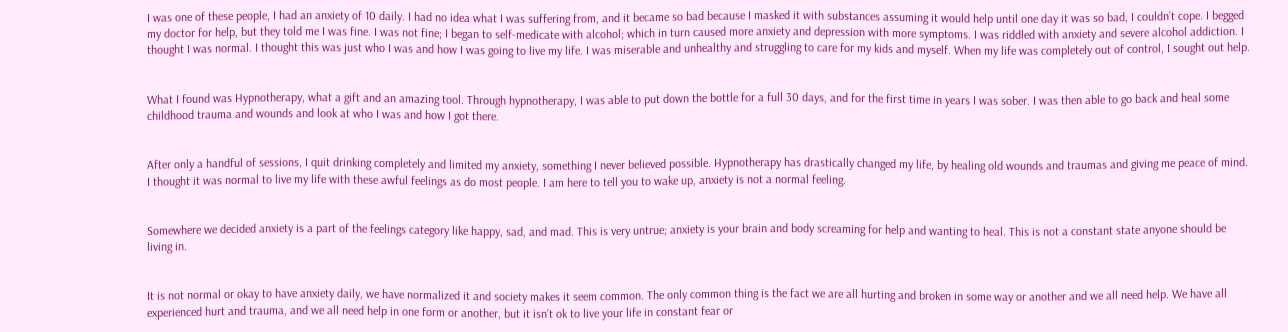I was one of these people, I had an anxiety of 10 daily. I had no idea what I was suffering from, and it became so bad because I masked it with substances assuming it would help until one day it was so bad, I couldn’t cope. I begged my doctor for help, but they told me I was fine. I was not fine; I began to self-medicate with alcohol; which in turn caused more anxiety and depression with more symptoms. I was riddled with anxiety and severe alcohol addiction. I thought I was normal. I thought this was just who I was and how I was going to live my life. I was miserable and unhealthy and struggling to care for my kids and myself. When my life was completely out of control, I sought out help.


What I found was Hypnotherapy, what a gift and an amazing tool. Through hypnotherapy, I was able to put down the bottle for a full 30 days, and for the first time in years I was sober. I was then able to go back and heal some childhood trauma and wounds and look at who I was and how I got there.


After only a handful of sessions, I quit drinking completely and limited my anxiety, something I never believed possible. Hypnotherapy has drastically changed my life, by healing old wounds and traumas and giving me peace of mind. I thought it was normal to live my life with these awful feelings as do most people. I am here to tell you to wake up, anxiety is not a normal feeling.


Somewhere we decided anxiety is a part of the feelings category like happy, sad, and mad. This is very untrue; anxiety is your brain and body screaming for help and wanting to heal. This is not a constant state anyone should be living in.


It is not normal or okay to have anxiety daily, we have normalized it and society makes it seem common. The only common thing is the fact we are all hurting and broken in some way or another and we all need help. We have all experienced hurt and trauma, and we all need help in one form or another, but it isn’t ok to live your life in constant fear or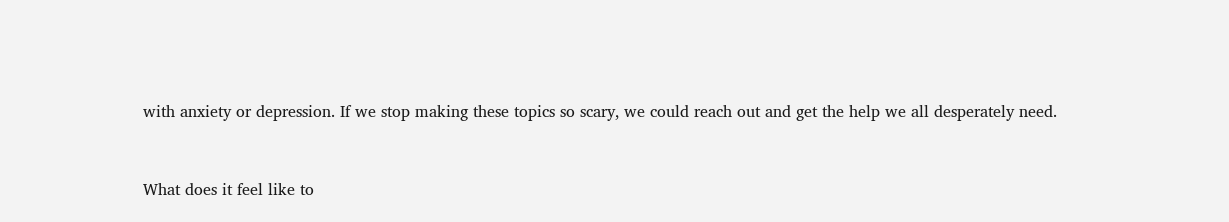with anxiety or depression. If we stop making these topics so scary, we could reach out and get the help we all desperately need.


What does it feel like to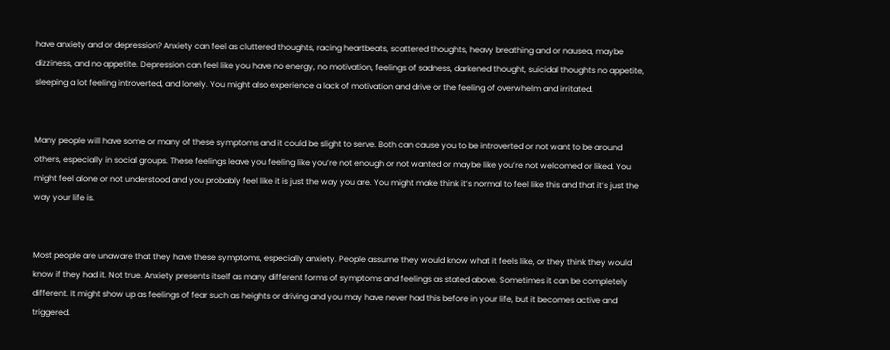have anxiety and or depression? Anxiety can feel as cluttered thoughts, racing heartbeats, scattered thoughts, heavy breathing and or nausea, maybe dizziness, and no appetite. Depression can feel like you have no energy, no motivation, feelings of sadness, darkened thought, suicidal thoughts no appetite, sleeping a lot feeling introverted, and lonely. You might also experience a lack of motivation and drive or the feeling of overwhelm and irritated.


Many people will have some or many of these symptoms and it could be slight to serve. Both can cause you to be introverted or not want to be around others, especially in social groups. These feelings leave you feeling like you’re not enough or not wanted or maybe like you’re not welcomed or liked. You might feel alone or not understood and you probably feel like it is just the way you are. You might make think it’s normal to feel like this and that it’s just the way your life is.


Most people are unaware that they have these symptoms, especially anxiety. People assume they would know what it feels like, or they think they would know if they had it. Not true. Anxiety presents itself as many different forms of symptoms and feelings as stated above. Sometimes it can be completely different. It might show up as feelings of fear such as heights or driving and you may have never had this before in your life, but it becomes active and triggered.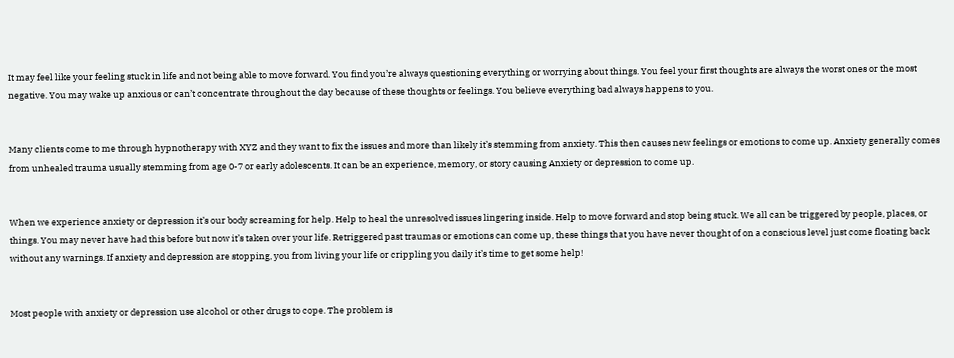It may feel like your feeling stuck in life and not being able to move forward. You find you’re always questioning everything or worrying about things. You feel your first thoughts are always the worst ones or the most negative. You may wake up anxious or can’t concentrate throughout the day because of these thoughts or feelings. You believe everything bad always happens to you.


Many clients come to me through hypnotherapy with XYZ and they want to fix the issues and more than likely it’s stemming from anxiety. This then causes new feelings or emotions to come up. Anxiety generally comes from unhealed trauma usually stemming from age 0-7 or early adolescents. It can be an experience, memory, or story causing Anxiety or depression to come up.


When we experience anxiety or depression it’s our body screaming for help. Help to heal the unresolved issues lingering inside. Help to move forward and stop being stuck. We all can be triggered by people, places, or things. You may never have had this before but now it’s taken over your life. Retriggered past traumas or emotions can come up, these things that you have never thought of on a conscious level just come floating back without any warnings. If anxiety and depression are stopping, you from living your life or crippling you daily it’s time to get some help!


Most people with anxiety or depression use alcohol or other drugs to cope. The problem is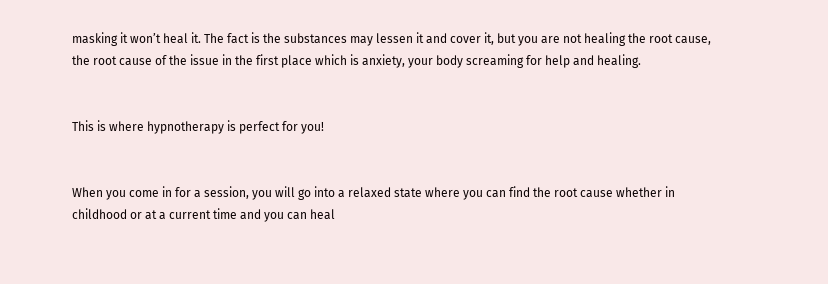masking it won’t heal it. The fact is the substances may lessen it and cover it, but you are not healing the root cause, the root cause of the issue in the first place which is anxiety, your body screaming for help and healing.


This is where hypnotherapy is perfect for you!


When you come in for a session, you will go into a relaxed state where you can find the root cause whether in childhood or at a current time and you can heal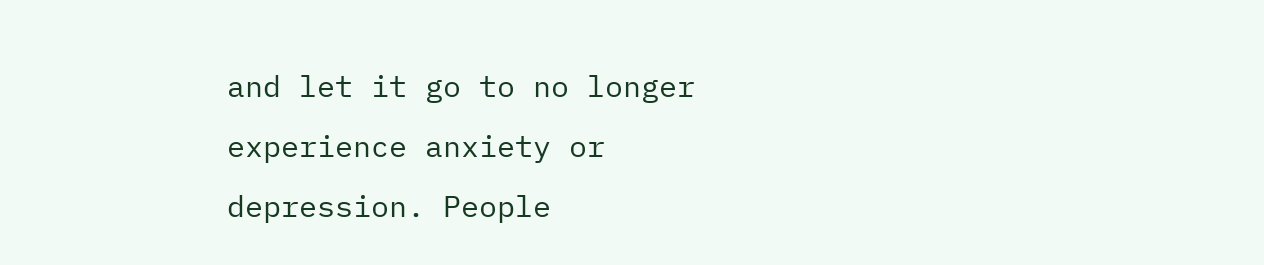and let it go to no longer experience anxiety or depression. People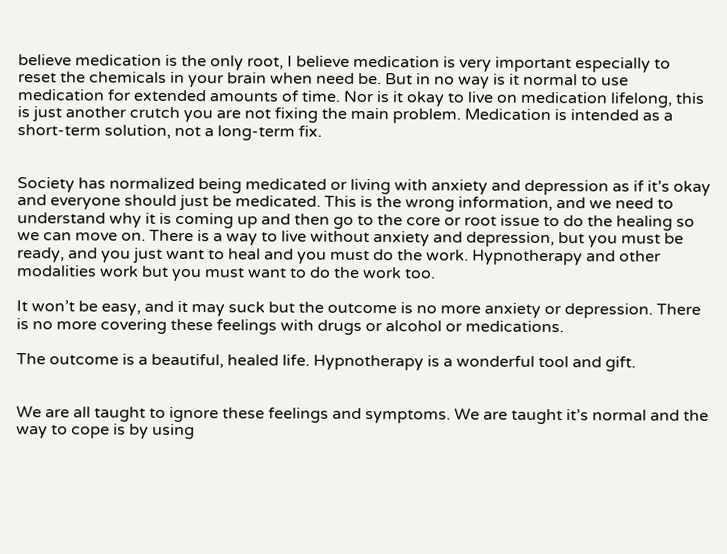believe medication is the only root, I believe medication is very important especially to reset the chemicals in your brain when need be. But in no way is it normal to use medication for extended amounts of time. Nor is it okay to live on medication lifelong, this is just another crutch you are not fixing the main problem. Medication is intended as a short-term solution, not a long-term fix.


Society has normalized being medicated or living with anxiety and depression as if it’s okay and everyone should just be medicated. This is the wrong information, and we need to understand why it is coming up and then go to the core or root issue to do the healing so we can move on. There is a way to live without anxiety and depression, but you must be ready, and you just want to heal and you must do the work. Hypnotherapy and other modalities work but you must want to do the work too.

It won’t be easy, and it may suck but the outcome is no more anxiety or depression. There is no more covering these feelings with drugs or alcohol or medications.

The outcome is a beautiful, healed life. Hypnotherapy is a wonderful tool and gift.


We are all taught to ignore these feelings and symptoms. We are taught it’s normal and the way to cope is by using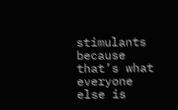stimulants because that’s what everyone else is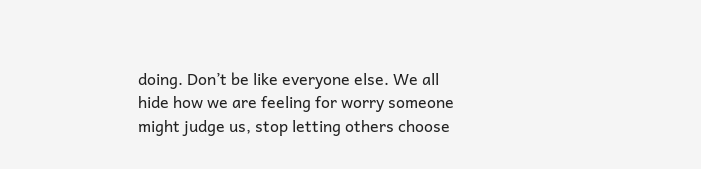doing. Don’t be like everyone else. We all hide how we are feeling for worry someone might judge us, stop letting others choose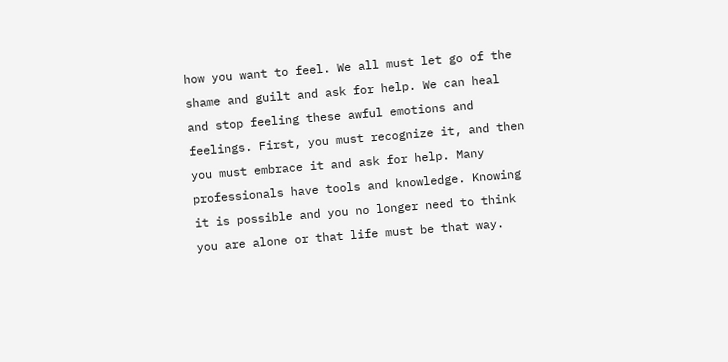how you want to feel. We all must let go of the shame and guilt and ask for help. We can heal and stop feeling these awful emotions and feelings. First, you must recognize it, and then you must embrace it and ask for help. Many professionals have tools and knowledge. Knowing it is possible and you no longer need to think you are alone or that life must be that way.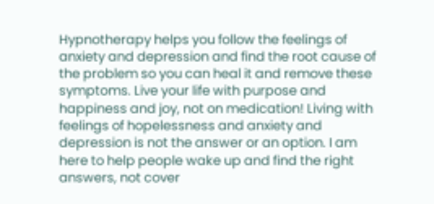Hypnotherapy helps you follow the feelings of anxiety and depression and find the root cause of the problem so you can heal it and remove these symptoms. Live your life with purpose and happiness and joy, not on medication! Living with feelings of hopelessness and anxiety and depression is not the answer or an option. I am here to help people wake up and find the right answers, not cover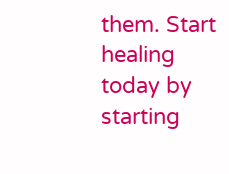them. Start healing today by starting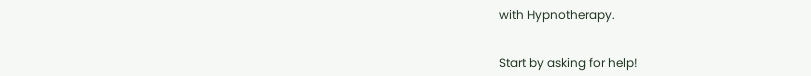with Hypnotherapy.


Start by asking for help!